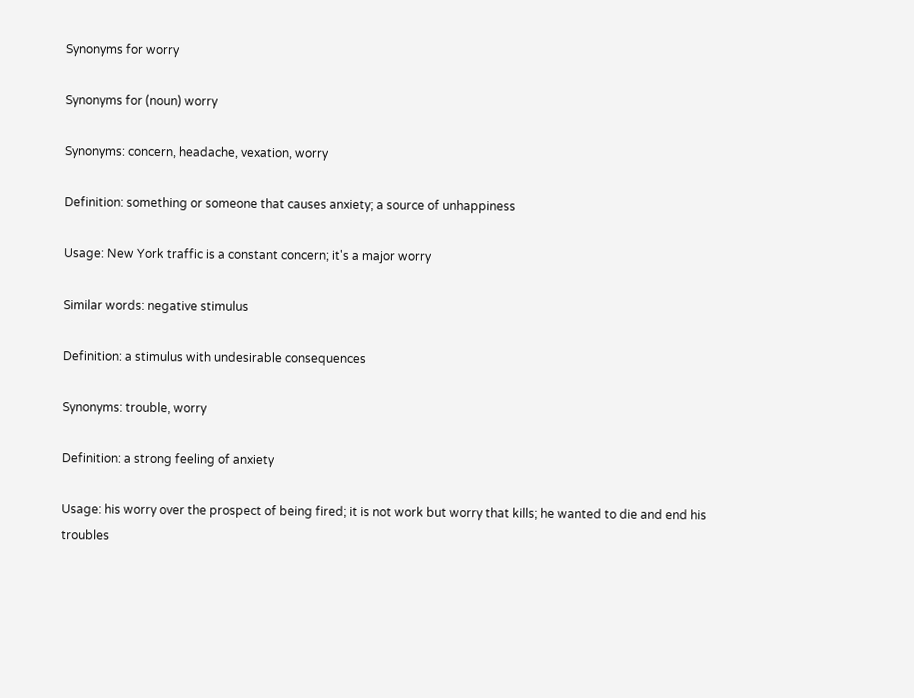Synonyms for worry

Synonyms for (noun) worry

Synonyms: concern, headache, vexation, worry

Definition: something or someone that causes anxiety; a source of unhappiness

Usage: New York traffic is a constant concern; it's a major worry

Similar words: negative stimulus

Definition: a stimulus with undesirable consequences

Synonyms: trouble, worry

Definition: a strong feeling of anxiety

Usage: his worry over the prospect of being fired; it is not work but worry that kills; he wanted to die and end his troubles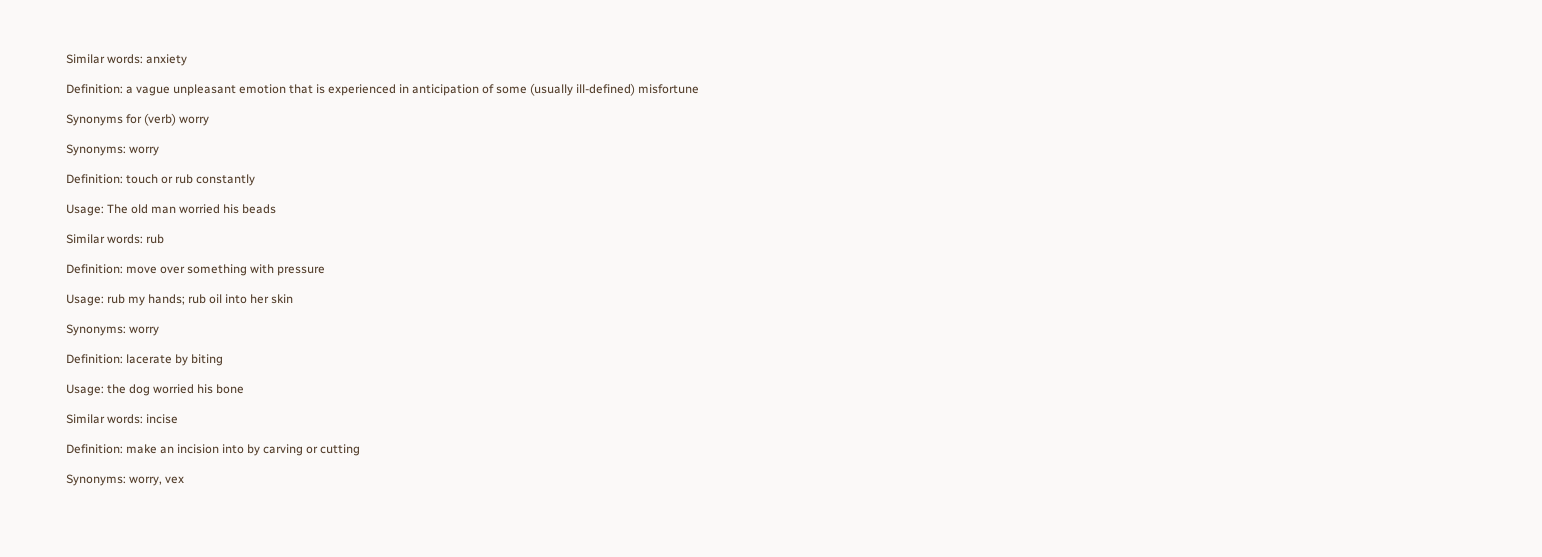Similar words: anxiety

Definition: a vague unpleasant emotion that is experienced in anticipation of some (usually ill-defined) misfortune

Synonyms for (verb) worry

Synonyms: worry

Definition: touch or rub constantly

Usage: The old man worried his beads

Similar words: rub

Definition: move over something with pressure

Usage: rub my hands; rub oil into her skin

Synonyms: worry

Definition: lacerate by biting

Usage: the dog worried his bone

Similar words: incise

Definition: make an incision into by carving or cutting

Synonyms: worry, vex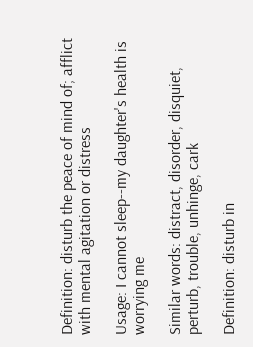Definition: disturb the peace of mind of; afflict with mental agitation or distress

Usage: I cannot sleep--my daughter's health is worrying me

Similar words: distract, disorder, disquiet, perturb, trouble, unhinge, cark

Definition: disturb in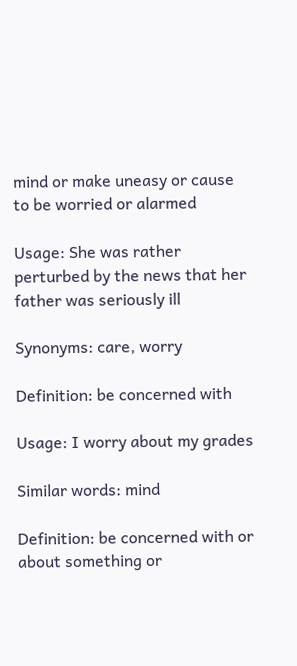mind or make uneasy or cause to be worried or alarmed

Usage: She was rather perturbed by the news that her father was seriously ill

Synonyms: care, worry

Definition: be concerned with

Usage: I worry about my grades

Similar words: mind

Definition: be concerned with or about something or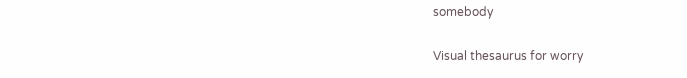somebody

Visual thesaurus for worry